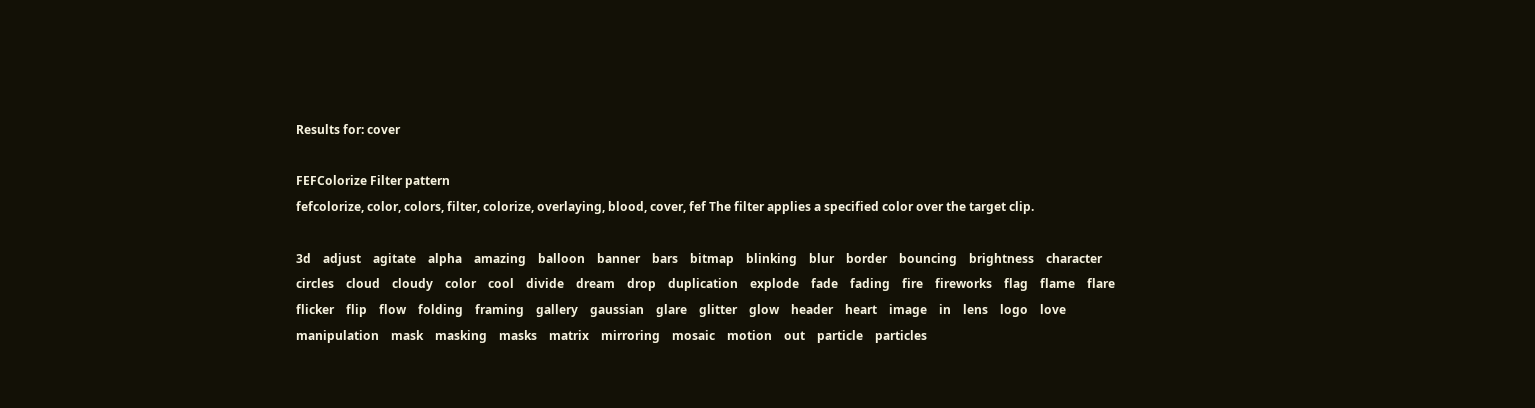Results for: cover

FEFColorize Filter pattern
fefcolorize, color, colors, filter, colorize, overlaying, blood, cover, fef The filter applies a specified color over the target clip.

3d    adjust    agitate    alpha    amazing    balloon    banner    bars    bitmap    blinking    blur    border    bouncing    brightness    character    circles    cloud    cloudy    color    cool    divide    dream    drop    duplication    explode    fade    fading    fire    fireworks    flag    flame    flare    flicker    flip    flow    folding    framing    gallery    gaussian    glare    glitter    glow    header    heart    image    in    lens    logo    love    manipulation    mask    masking    masks    matrix    mirroring    mosaic    motion    out    particle    particles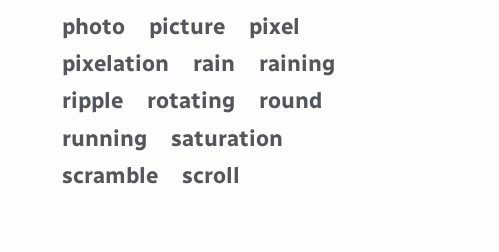photo    picture    pixel    pixelation    rain    raining    ripple    rotating    round    running    saturation    scramble    scroll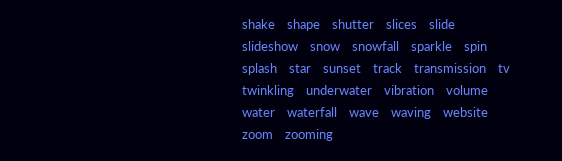shake    shape    shutter    slices    slide    slideshow    snow    snowfall    sparkle    spin    splash    star    sunset    track    transmission    tv    twinkling    underwater    vibration    volume    water    waterfall    wave    waving    website    zoom    zooming